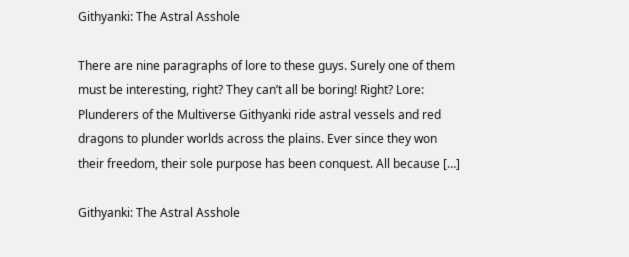Githyanki: The Astral Asshole

There are nine paragraphs of lore to these guys. Surely one of them must be interesting, right? They can’t all be boring! Right? Lore: Plunderers of the Multiverse Githyanki ride astral vessels and red dragons to plunder worlds across the plains. Ever since they won their freedom, their sole purpose has been conquest. All because […]

Githyanki: The Astral Asshole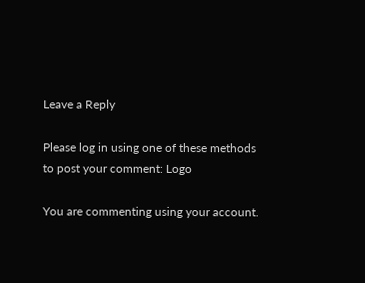Leave a Reply

Please log in using one of these methods to post your comment: Logo

You are commenting using your account.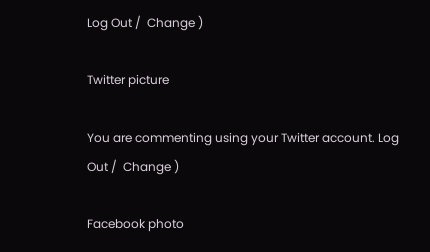Log Out /  Change )

Twitter picture

You are commenting using your Twitter account. Log Out /  Change )

Facebook photo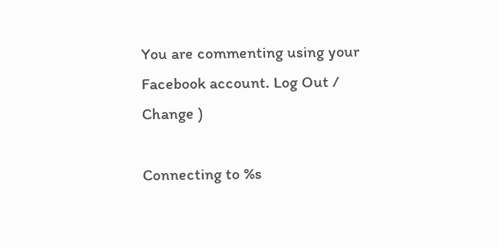You are commenting using your Facebook account. Log Out /  Change )

Connecting to %s